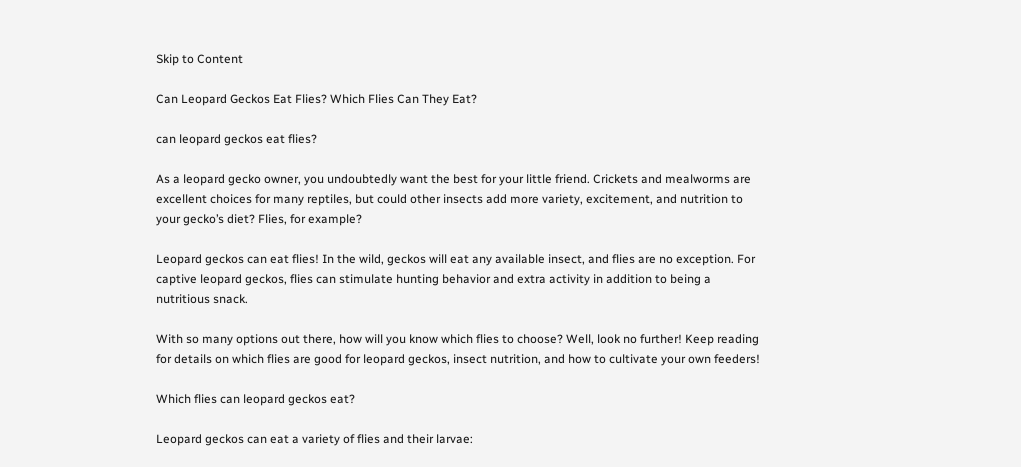Skip to Content

Can Leopard Geckos Eat Flies? Which Flies Can They Eat?

can leopard geckos eat flies?

As a leopard gecko owner, you undoubtedly want the best for your little friend. Crickets and mealworms are excellent choices for many reptiles, but could other insects add more variety, excitement, and nutrition to your gecko’s diet? Flies, for example?

Leopard geckos can eat flies! In the wild, geckos will eat any available insect, and flies are no exception. For captive leopard geckos, flies can stimulate hunting behavior and extra activity in addition to being a nutritious snack.

With so many options out there, how will you know which flies to choose? Well, look no further! Keep reading for details on which flies are good for leopard geckos, insect nutrition, and how to cultivate your own feeders!

Which flies can leopard geckos eat?

Leopard geckos can eat a variety of flies and their larvae: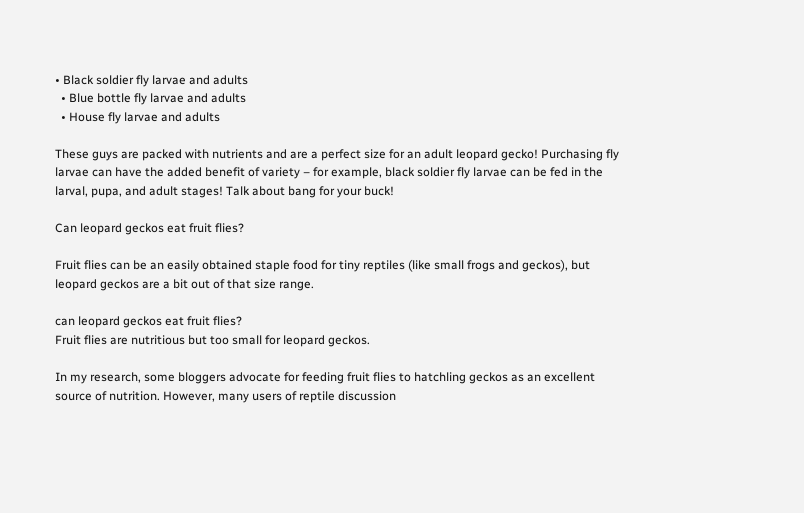• Black soldier fly larvae and adults
  • Blue bottle fly larvae and adults
  • House fly larvae and adults

These guys are packed with nutrients and are a perfect size for an adult leopard gecko! Purchasing fly larvae can have the added benefit of variety – for example, black soldier fly larvae can be fed in the larval, pupa, and adult stages! Talk about bang for your buck!

Can leopard geckos eat fruit flies?

Fruit flies can be an easily obtained staple food for tiny reptiles (like small frogs and geckos), but leopard geckos are a bit out of that size range.

can leopard geckos eat fruit flies?
Fruit flies are nutritious but too small for leopard geckos.

In my research, some bloggers advocate for feeding fruit flies to hatchling geckos as an excellent source of nutrition. However, many users of reptile discussion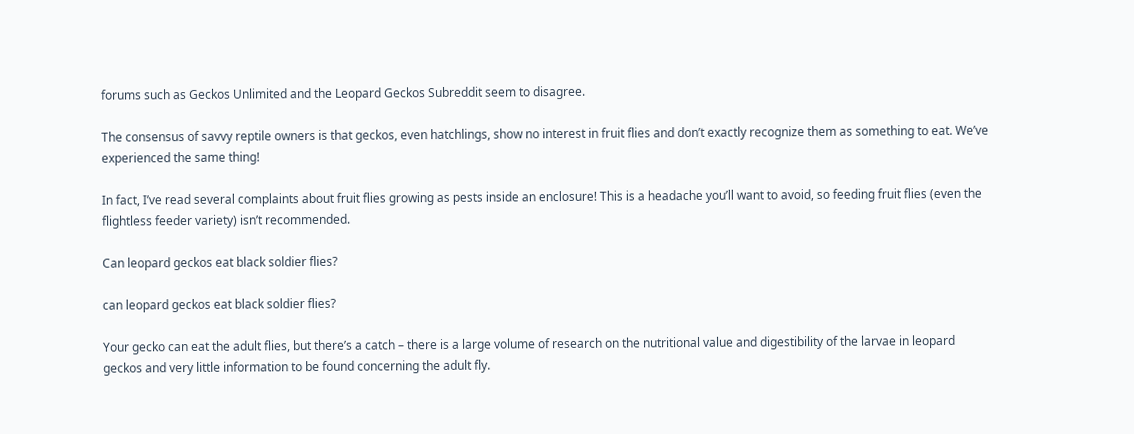forums such as Geckos Unlimited and the Leopard Geckos Subreddit seem to disagree.

The consensus of savvy reptile owners is that geckos, even hatchlings, show no interest in fruit flies and don’t exactly recognize them as something to eat. We’ve experienced the same thing!

In fact, I’ve read several complaints about fruit flies growing as pests inside an enclosure! This is a headache you’ll want to avoid, so feeding fruit flies (even the flightless feeder variety) isn’t recommended.

Can leopard geckos eat black soldier flies?

can leopard geckos eat black soldier flies?

Your gecko can eat the adult flies, but there’s a catch – there is a large volume of research on the nutritional value and digestibility of the larvae in leopard geckos and very little information to be found concerning the adult fly.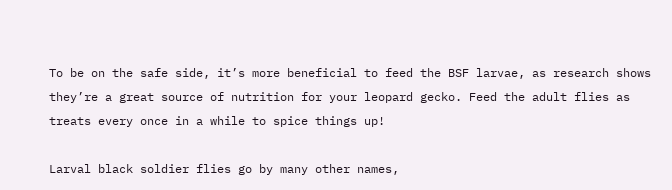To be on the safe side, it’s more beneficial to feed the BSF larvae, as research shows they’re a great source of nutrition for your leopard gecko. Feed the adult flies as treats every once in a while to spice things up!

Larval black soldier flies go by many other names,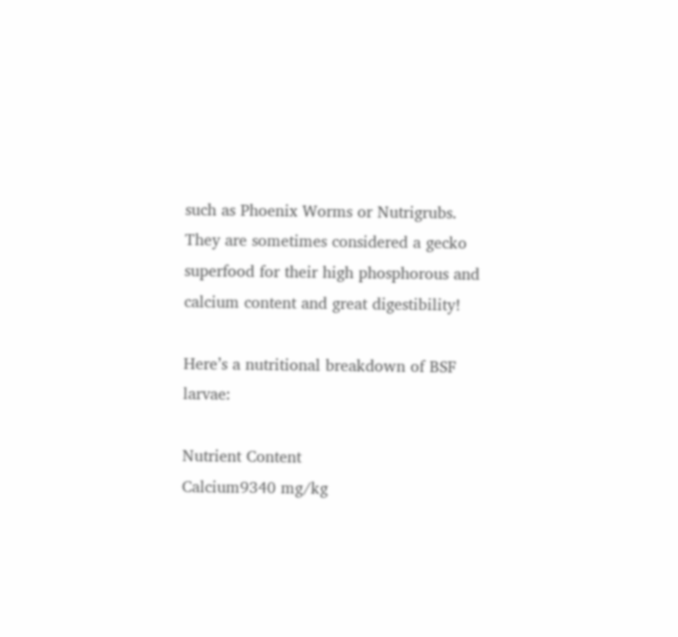such as Phoenix Worms or Nutrigrubs. They are sometimes considered a gecko superfood for their high phosphorous and calcium content and great digestibility!

Here’s a nutritional breakdown of BSF larvae:

Nutrient Content
Calcium9340 mg/kg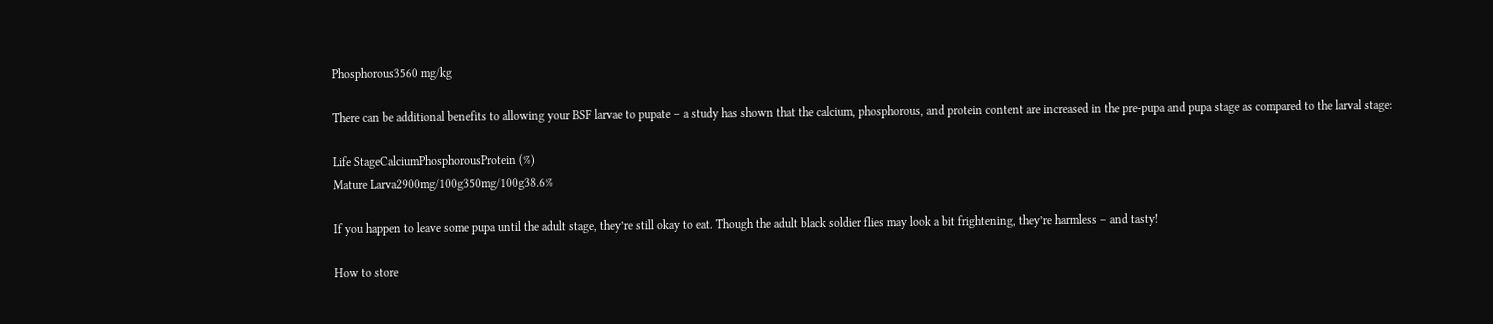Phosphorous3560 mg/kg

There can be additional benefits to allowing your BSF larvae to pupate – a study has shown that the calcium, phosphorous, and protein content are increased in the pre-pupa and pupa stage as compared to the larval stage:

Life StageCalciumPhosphorousProtein (%)
Mature Larva2900mg/100g350mg/100g38.6%

If you happen to leave some pupa until the adult stage, they’re still okay to eat. Though the adult black soldier flies may look a bit frightening, they’re harmless – and tasty!

How to store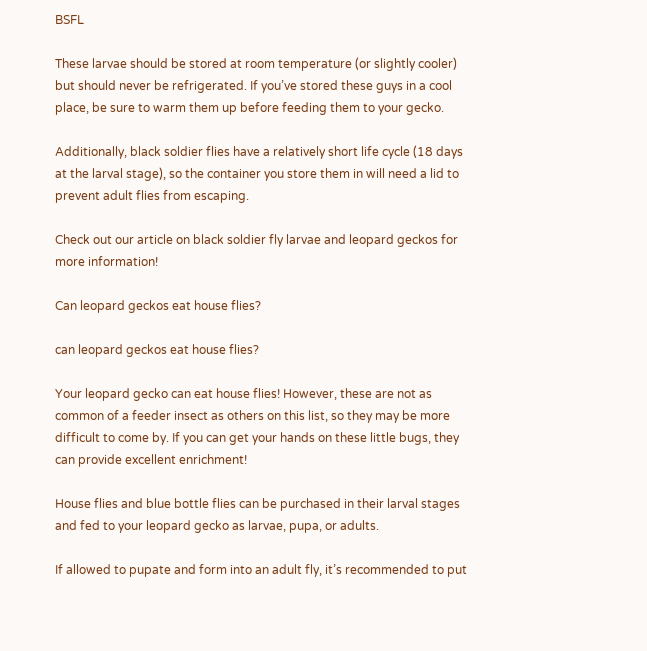BSFL

These larvae should be stored at room temperature (or slightly cooler) but should never be refrigerated. If you’ve stored these guys in a cool place, be sure to warm them up before feeding them to your gecko.

Additionally, black soldier flies have a relatively short life cycle (18 days at the larval stage), so the container you store them in will need a lid to prevent adult flies from escaping.

Check out our article on black soldier fly larvae and leopard geckos for more information!

Can leopard geckos eat house flies?

can leopard geckos eat house flies?

Your leopard gecko can eat house flies! However, these are not as common of a feeder insect as others on this list, so they may be more difficult to come by. If you can get your hands on these little bugs, they can provide excellent enrichment!

House flies and blue bottle flies can be purchased in their larval stages and fed to your leopard gecko as larvae, pupa, or adults.

If allowed to pupate and form into an adult fly, it’s recommended to put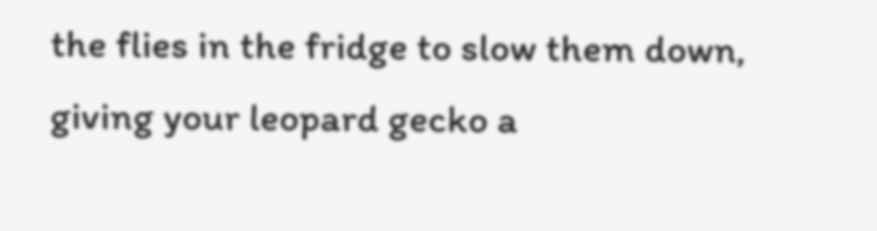the flies in the fridge to slow them down, giving your leopard gecko a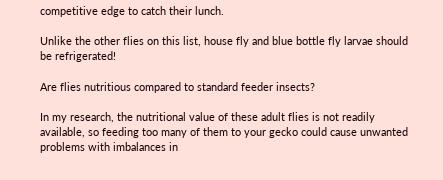competitive edge to catch their lunch.

Unlike the other flies on this list, house fly and blue bottle fly larvae should be refrigerated!

Are flies nutritious compared to standard feeder insects?

In my research, the nutritional value of these adult flies is not readily available, so feeding too many of them to your gecko could cause unwanted problems with imbalances in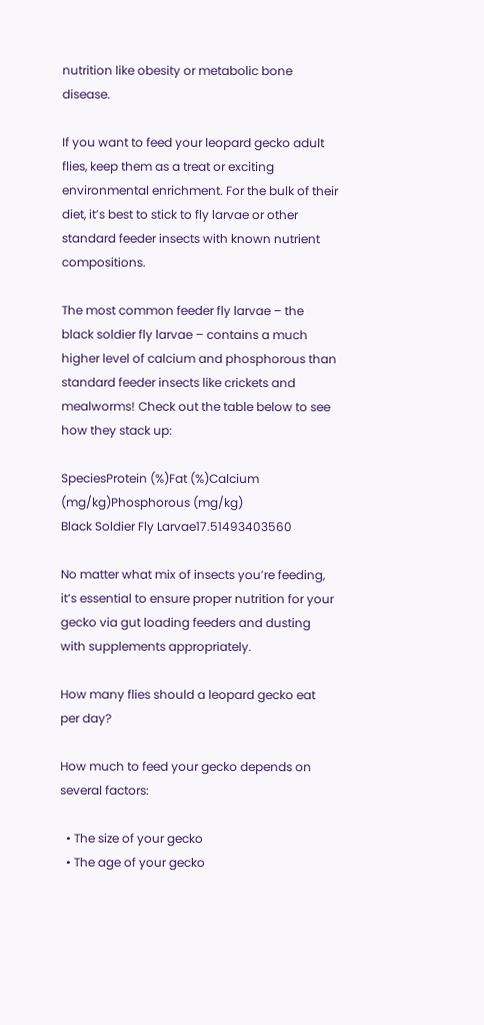nutrition like obesity or metabolic bone disease.

If you want to feed your leopard gecko adult flies, keep them as a treat or exciting environmental enrichment. For the bulk of their diet, it’s best to stick to fly larvae or other standard feeder insects with known nutrient compositions.

The most common feeder fly larvae – the black soldier fly larvae – contains a much higher level of calcium and phosphorous than standard feeder insects like crickets and mealworms! Check out the table below to see how they stack up:

SpeciesProtein (%)Fat (%)Calcium (mg/kg)Phosphorous (mg/kg)
Black Soldier Fly Larvae17.51493403560

No matter what mix of insects you’re feeding, it’s essential to ensure proper nutrition for your gecko via gut loading feeders and dusting with supplements appropriately.

How many flies should a leopard gecko eat per day?

How much to feed your gecko depends on several factors:

  • The size of your gecko
  • The age of your gecko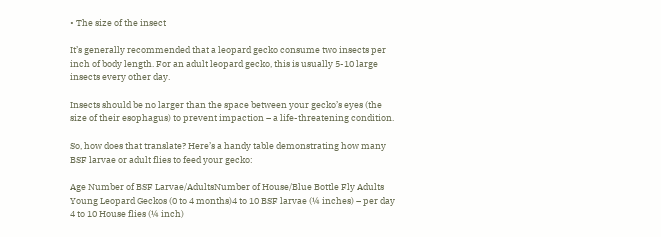• The size of the insect

It’s generally recommended that a leopard gecko consume two insects per inch of body length. For an adult leopard gecko, this is usually 5-10 large insects every other day.

Insects should be no larger than the space between your gecko’s eyes (the size of their esophagus) to prevent impaction – a life-threatening condition.

So, how does that translate? Here’s a handy table demonstrating how many BSF larvae or adult flies to feed your gecko:

Age Number of BSF Larvae/AdultsNumber of House/Blue Bottle Fly Adults
Young Leopard Geckos (0 to 4 months)4 to 10 BSF larvae (¼ inches) – per day 4 to 10 House flies (¼ inch)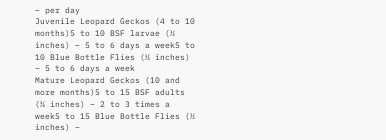– per day
Juvenile Leopard Geckos (4 to 10 months)5 to 10 BSF larvae (½ inches) – 5 to 6 days a week5 to 10 Blue Bottle Flies (½ inches) – 5 to 6 days a week
Mature Leopard Geckos (10 and more months)5 to 15 BSF adults (¾ inches) – 2 to 3 times a week5 to 15 Blue Bottle Flies (½ inches) –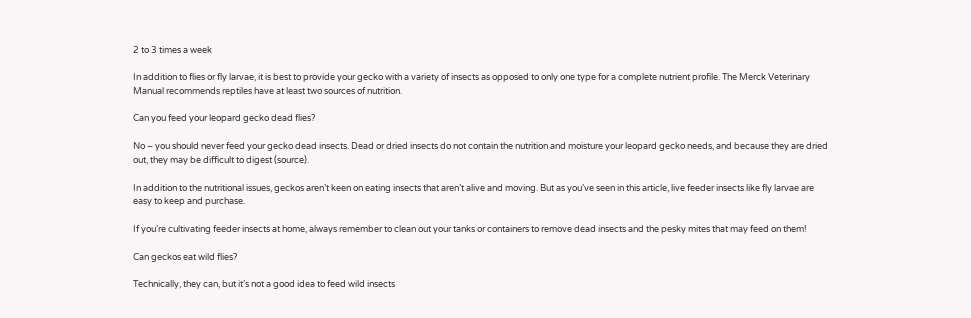2 to 3 times a week

In addition to flies or fly larvae, it is best to provide your gecko with a variety of insects as opposed to only one type for a complete nutrient profile. The Merck Veterinary Manual recommends reptiles have at least two sources of nutrition.

Can you feed your leopard gecko dead flies?

No – you should never feed your gecko dead insects. Dead or dried insects do not contain the nutrition and moisture your leopard gecko needs, and because they are dried out, they may be difficult to digest (source).

In addition to the nutritional issues, geckos aren’t keen on eating insects that aren’t alive and moving. But as you’ve seen in this article, live feeder insects like fly larvae are easy to keep and purchase.

If you’re cultivating feeder insects at home, always remember to clean out your tanks or containers to remove dead insects and the pesky mites that may feed on them!

Can geckos eat wild flies?

Technically, they can, but it’s not a good idea to feed wild insects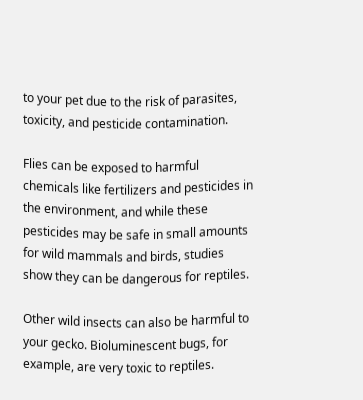to your pet due to the risk of parasites, toxicity, and pesticide contamination.

Flies can be exposed to harmful chemicals like fertilizers and pesticides in the environment, and while these pesticides may be safe in small amounts for wild mammals and birds, studies show they can be dangerous for reptiles.

Other wild insects can also be harmful to your gecko. Bioluminescent bugs, for example, are very toxic to reptiles.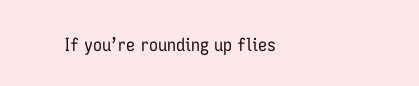If you’re rounding up flies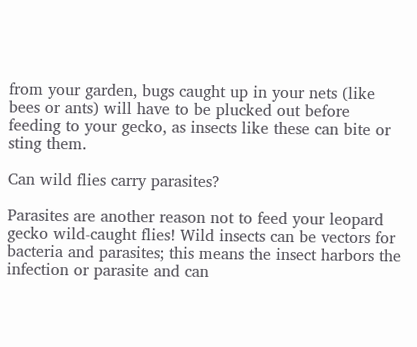from your garden, bugs caught up in your nets (like bees or ants) will have to be plucked out before feeding to your gecko, as insects like these can bite or sting them.

Can wild flies carry parasites?

Parasites are another reason not to feed your leopard gecko wild-caught flies! Wild insects can be vectors for bacteria and parasites; this means the insect harbors the infection or parasite and can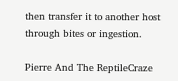then transfer it to another host through bites or ingestion.

Pierre And The ReptileCraze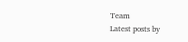Team
Latest posts by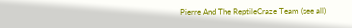Pierre And The ReptileCraze Team (see all)